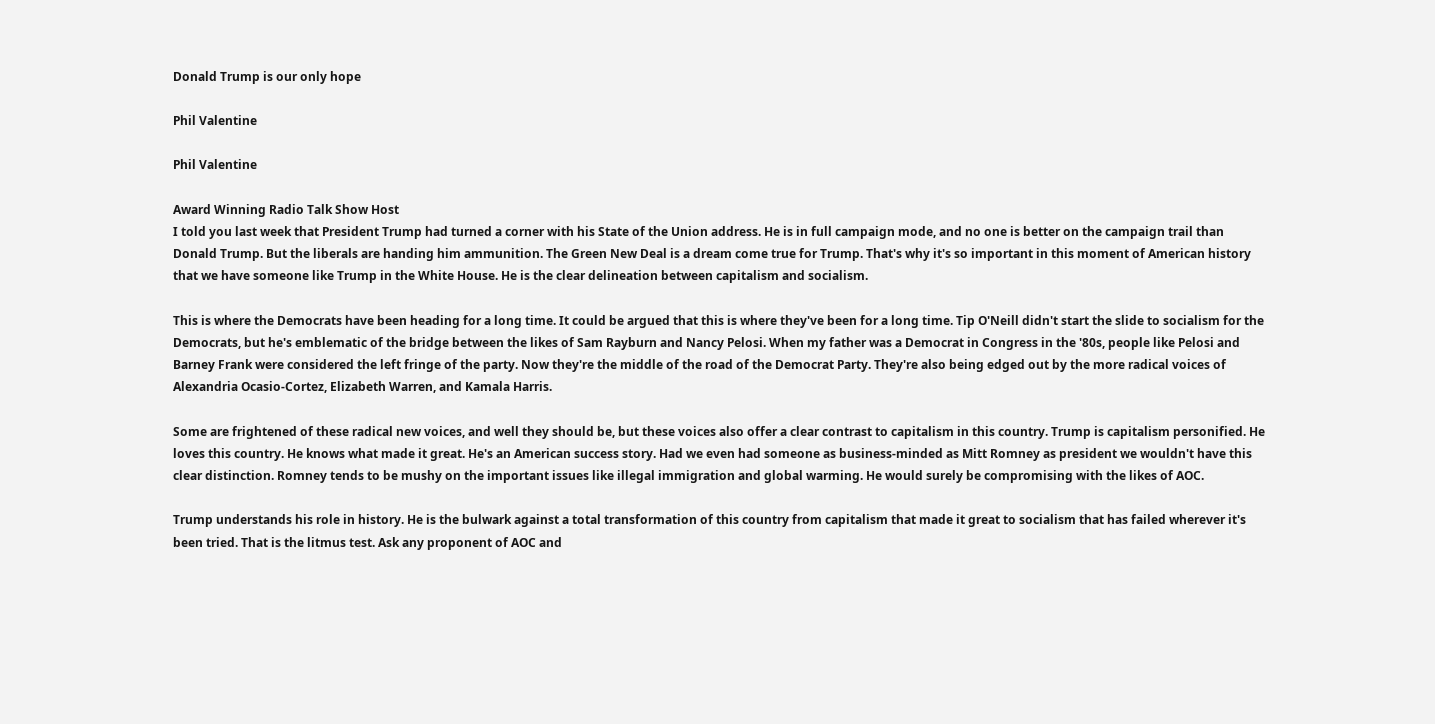Donald Trump is our only hope

Phil Valentine

Phil Valentine

Award Winning Radio Talk Show Host
I told you last week that President Trump had turned a corner with his State of the Union address. He is in full campaign mode, and no one is better on the campaign trail than Donald Trump. But the liberals are handing him ammunition. The Green New Deal is a dream come true for Trump. That's why it's so important in this moment of American history that we have someone like Trump in the White House. He is the clear delineation between capitalism and socialism.

This is where the Democrats have been heading for a long time. It could be argued that this is where they've been for a long time. Tip O'Neill didn't start the slide to socialism for the Democrats, but he's emblematic of the bridge between the likes of Sam Rayburn and Nancy Pelosi. When my father was a Democrat in Congress in the '80s, people like Pelosi and Barney Frank were considered the left fringe of the party. Now they're the middle of the road of the Democrat Party. They're also being edged out by the more radical voices of Alexandria Ocasio-Cortez, Elizabeth Warren, and Kamala Harris.

Some are frightened of these radical new voices, and well they should be, but these voices also offer a clear contrast to capitalism in this country. Trump is capitalism personified. He loves this country. He knows what made it great. He's an American success story. Had we even had someone as business-minded as Mitt Romney as president we wouldn't have this clear distinction. Romney tends to be mushy on the important issues like illegal immigration and global warming. He would surely be compromising with the likes of AOC.

Trump understands his role in history. He is the bulwark against a total transformation of this country from capitalism that made it great to socialism that has failed wherever it's been tried. That is the litmus test. Ask any proponent of AOC and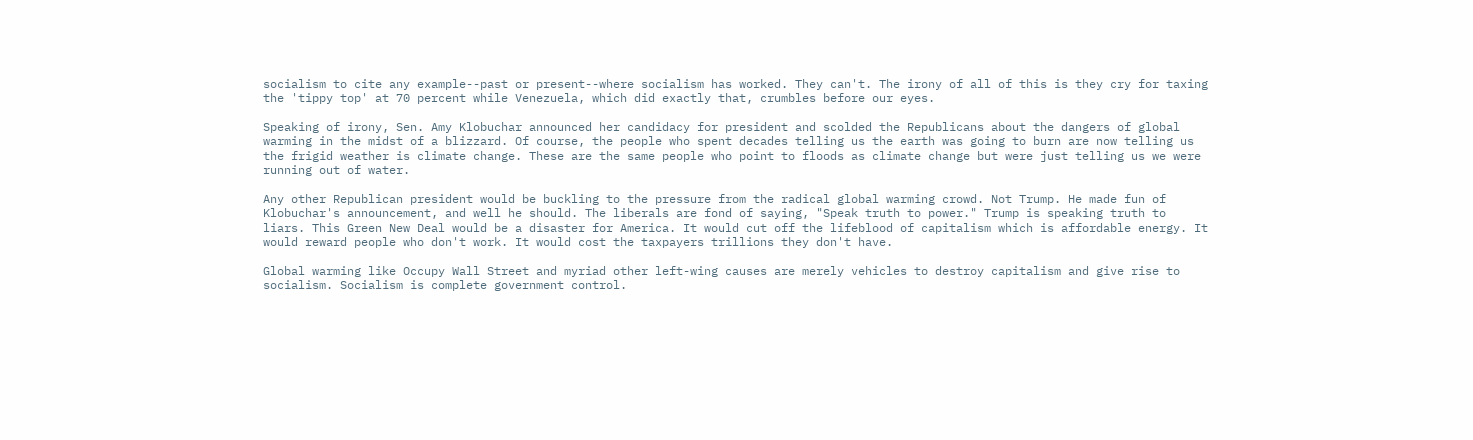socialism to cite any example--past or present--where socialism has worked. They can't. The irony of all of this is they cry for taxing the 'tippy top' at 70 percent while Venezuela, which did exactly that, crumbles before our eyes.

Speaking of irony, Sen. Amy Klobuchar announced her candidacy for president and scolded the Republicans about the dangers of global warming in the midst of a blizzard. Of course, the people who spent decades telling us the earth was going to burn are now telling us the frigid weather is climate change. These are the same people who point to floods as climate change but were just telling us we were running out of water.

Any other Republican president would be buckling to the pressure from the radical global warming crowd. Not Trump. He made fun of Klobuchar's announcement, and well he should. The liberals are fond of saying, "Speak truth to power." Trump is speaking truth to liars. This Green New Deal would be a disaster for America. It would cut off the lifeblood of capitalism which is affordable energy. It would reward people who don't work. It would cost the taxpayers trillions they don't have.

Global warming like Occupy Wall Street and myriad other left-wing causes are merely vehicles to destroy capitalism and give rise to socialism. Socialism is complete government control.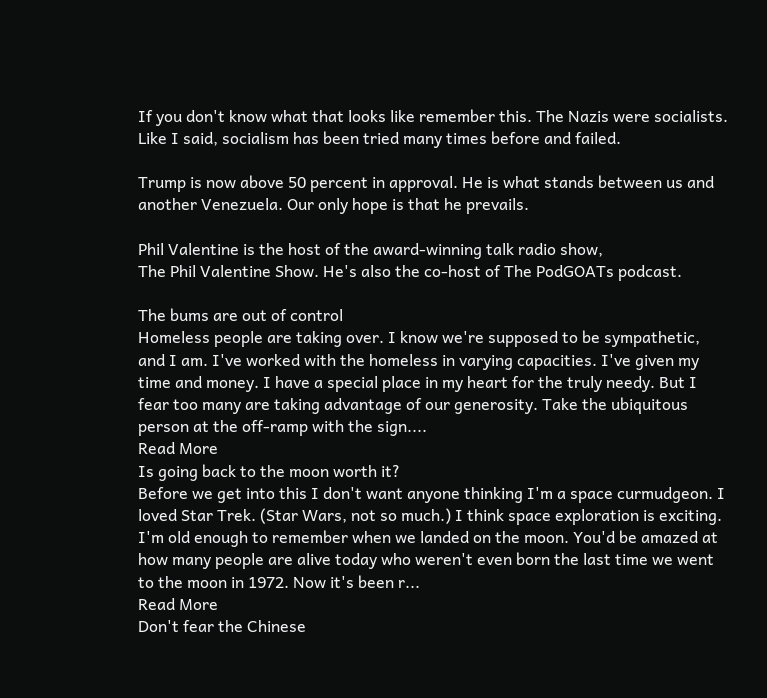If you don't know what that looks like remember this. The Nazis were socialists. Like I said, socialism has been tried many times before and failed.

Trump is now above 50 percent in approval. He is what stands between us and another Venezuela. Our only hope is that he prevails.

Phil Valentine is the host of the award-winning talk radio show,
The Phil Valentine Show. He's also the co-host of The PodGOATs podcast.

The bums are out of control
Homeless people are taking over. I know we're supposed to be sympathetic, and I am. I've worked with the homeless in varying capacities. I've given my time and money. I have a special place in my heart for the truly needy. But I fear too many are taking advantage of our generosity. Take the ubiquitous person at the off-ramp with the sign....
Read More
Is going back to the moon worth it?
Before we get into this I don't want anyone thinking I'm a space curmudgeon. I loved Star Trek. (Star Wars, not so much.) I think space exploration is exciting. I'm old enough to remember when we landed on the moon. You'd be amazed at how many people are alive today who weren't even born the last time we went to the moon in 1972. Now it's been r...
Read More
Don't fear the Chinese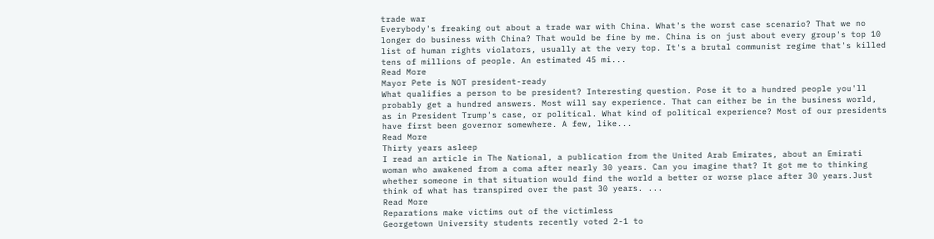trade war
Everybody's freaking out about a trade war with China. What's the worst case scenario? That we no longer do business with China? That would be fine by me. China is on just about every group's top 10 list of human rights violators, usually at the very top. It's a brutal communist regime that's killed tens of millions of people. An estimated 45 mi...
Read More
Mayor Pete is NOT president-ready
What qualifies a person to be president? Interesting question. Pose it to a hundred people you'll probably get a hundred answers. Most will say experience. That can either be in the business world, as in President Trump's case, or political. What kind of political experience? Most of our presidents have first been governor somewhere. A few, like...
Read More
Thirty years asleep
I read an article in The National, a publication from the United Arab Emirates, about an Emirati woman who awakened from a coma after nearly 30 years. Can you imagine that? It got me to thinking whether someone in that situation would find the world a better or worse place after 30 years.Just think of what has transpired over the past 30 years. ...
Read More
Reparations make victims out of the victimless
Georgetown University students recently voted 2-1 to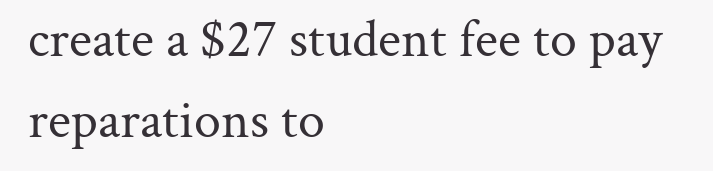create a $27 student fee to pay reparations to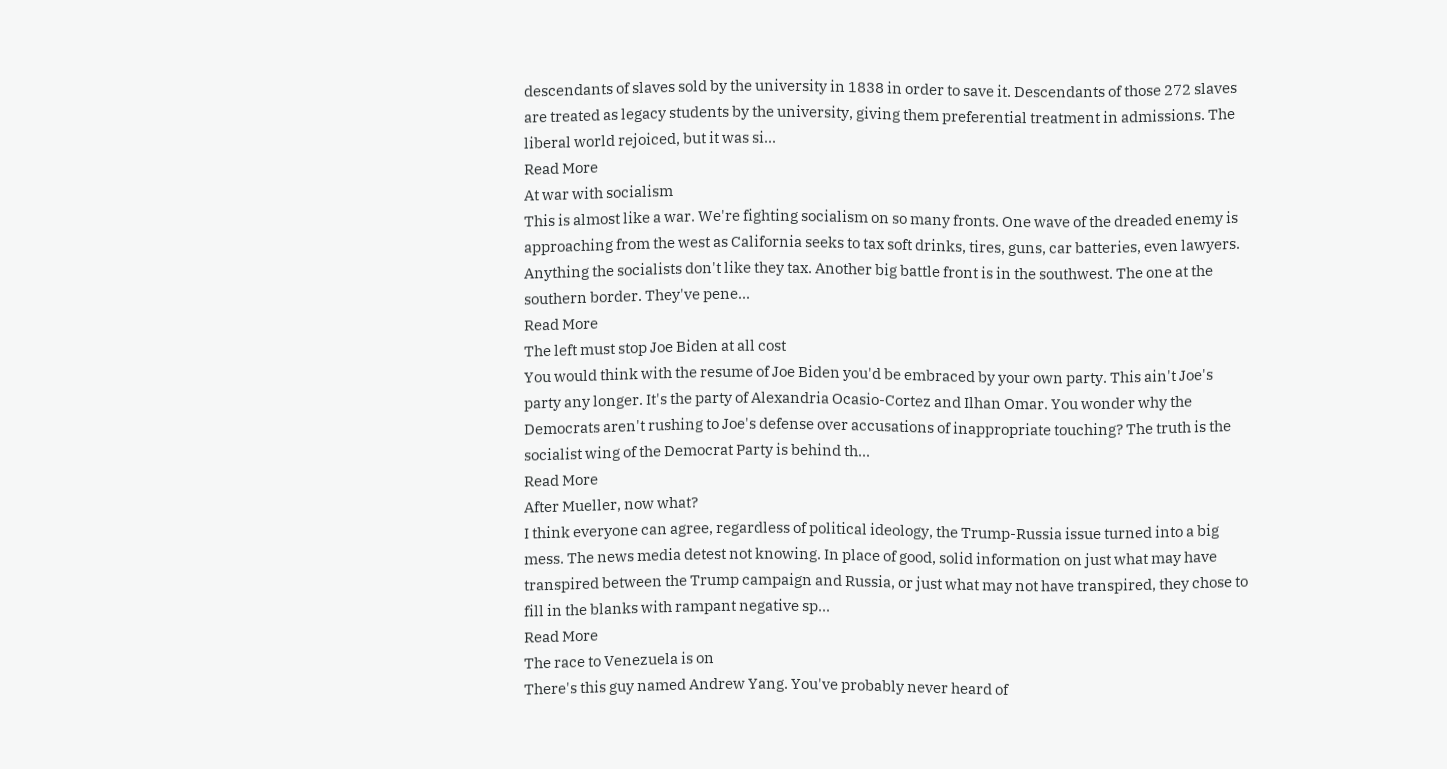descendants of slaves sold by the university in 1838 in order to save it. Descendants of those 272 slaves are treated as legacy students by the university, giving them preferential treatment in admissions. The liberal world rejoiced, but it was si...
Read More
At war with socialism
This is almost like a war. We're fighting socialism on so many fronts. One wave of the dreaded enemy is approaching from the west as California seeks to tax soft drinks, tires, guns, car batteries, even lawyers. Anything the socialists don't like they tax. Another big battle front is in the southwest. The one at the southern border. They've pene...
Read More
The left must stop Joe Biden at all cost
You would think with the resume of Joe Biden you'd be embraced by your own party. This ain't Joe's party any longer. It's the party of Alexandria Ocasio-Cortez and Ilhan Omar. You wonder why the Democrats aren't rushing to Joe's defense over accusations of inappropriate touching? The truth is the socialist wing of the Democrat Party is behind th...
Read More
After Mueller, now what?
I think everyone can agree, regardless of political ideology, the Trump-Russia issue turned into a big mess. The news media detest not knowing. In place of good, solid information on just what may have transpired between the Trump campaign and Russia, or just what may not have transpired, they chose to fill in the blanks with rampant negative sp...
Read More
The race to Venezuela is on
There's this guy named Andrew Yang. You've probably never heard of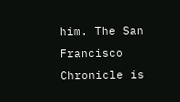him. The San Francisco Chronicle is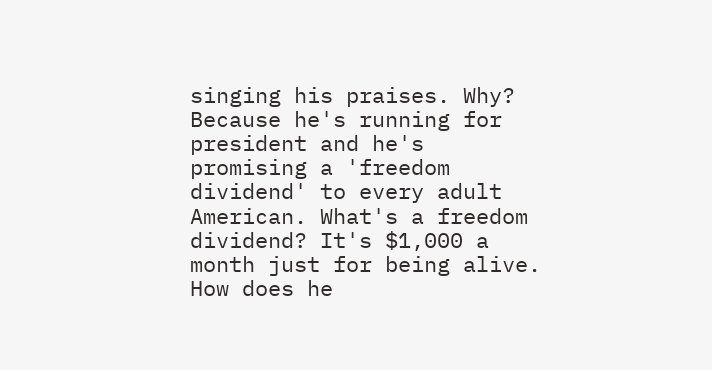singing his praises. Why? Because he's running for president and he's promising a 'freedom dividend' to every adult American. What's a freedom dividend? It's $1,000 a month just for being alive. How does he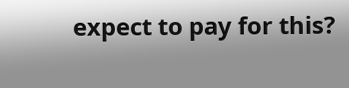expect to pay for this?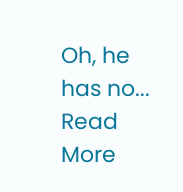Oh, he has no...
Read More